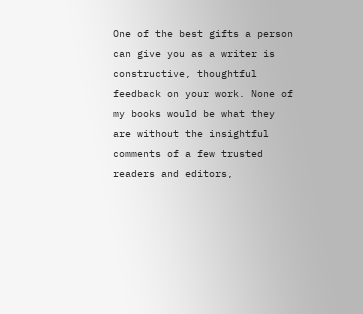One of the best gifts a person can give you as a writer is constructive, thoughtful feedback on your work. None of my books would be what they are without the insightful comments of a few trusted readers and editors,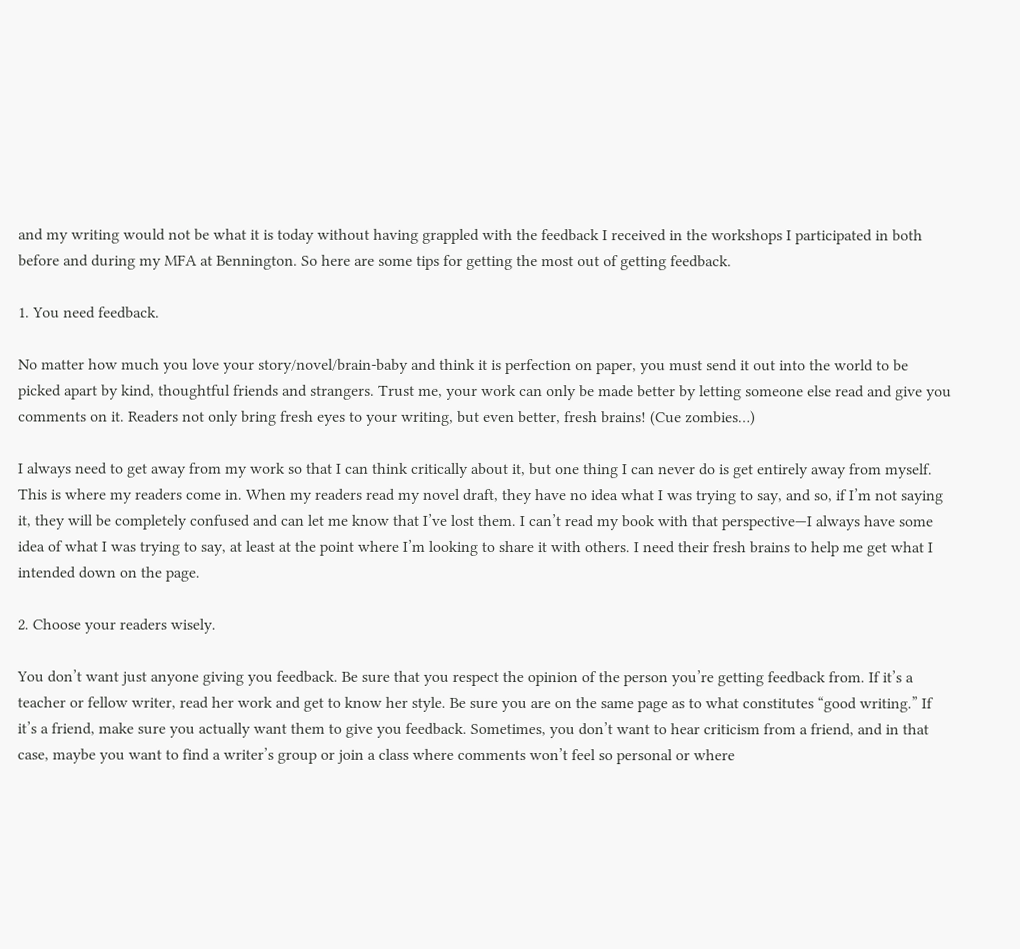and my writing would not be what it is today without having grappled with the feedback I received in the workshops I participated in both before and during my MFA at Bennington. So here are some tips for getting the most out of getting feedback.

1. You need feedback.

No matter how much you love your story/novel/brain-baby and think it is perfection on paper, you must send it out into the world to be picked apart by kind, thoughtful friends and strangers. Trust me, your work can only be made better by letting someone else read and give you comments on it. Readers not only bring fresh eyes to your writing, but even better, fresh brains! (Cue zombies…)

I always need to get away from my work so that I can think critically about it, but one thing I can never do is get entirely away from myself. This is where my readers come in. When my readers read my novel draft, they have no idea what I was trying to say, and so, if I’m not saying it, they will be completely confused and can let me know that I’ve lost them. I can’t read my book with that perspective—I always have some idea of what I was trying to say, at least at the point where I’m looking to share it with others. I need their fresh brains to help me get what I intended down on the page.

2. Choose your readers wisely.

You don’t want just anyone giving you feedback. Be sure that you respect the opinion of the person you’re getting feedback from. If it’s a teacher or fellow writer, read her work and get to know her style. Be sure you are on the same page as to what constitutes “good writing.” If it’s a friend, make sure you actually want them to give you feedback. Sometimes, you don’t want to hear criticism from a friend, and in that case, maybe you want to find a writer’s group or join a class where comments won’t feel so personal or where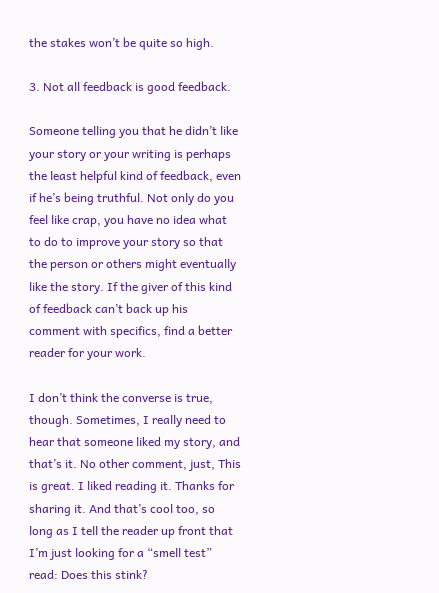the stakes won’t be quite so high.

3. Not all feedback is good feedback.

Someone telling you that he didn’t like your story or your writing is perhaps the least helpful kind of feedback, even if he’s being truthful. Not only do you feel like crap, you have no idea what to do to improve your story so that the person or others might eventually like the story. If the giver of this kind of feedback can’t back up his comment with specifics, find a better reader for your work.

I don’t think the converse is true, though. Sometimes, I really need to hear that someone liked my story, and that’s it. No other comment, just, This is great. I liked reading it. Thanks for sharing it. And that’s cool too, so long as I tell the reader up front that I’m just looking for a “smell test” read: Does this stink?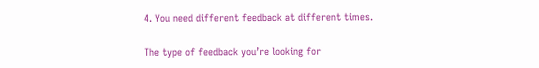4. You need different feedback at different times.

The type of feedback you’re looking for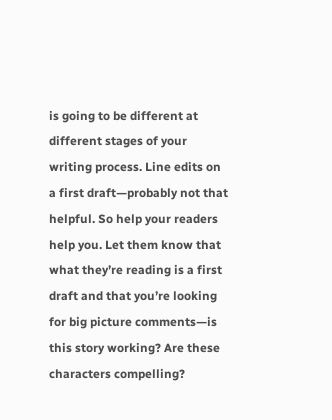is going to be different at different stages of your writing process. Line edits on a first draft—probably not that helpful. So help your readers help you. Let them know that what they’re reading is a first draft and that you’re looking for big picture comments—is this story working? Are these characters compelling?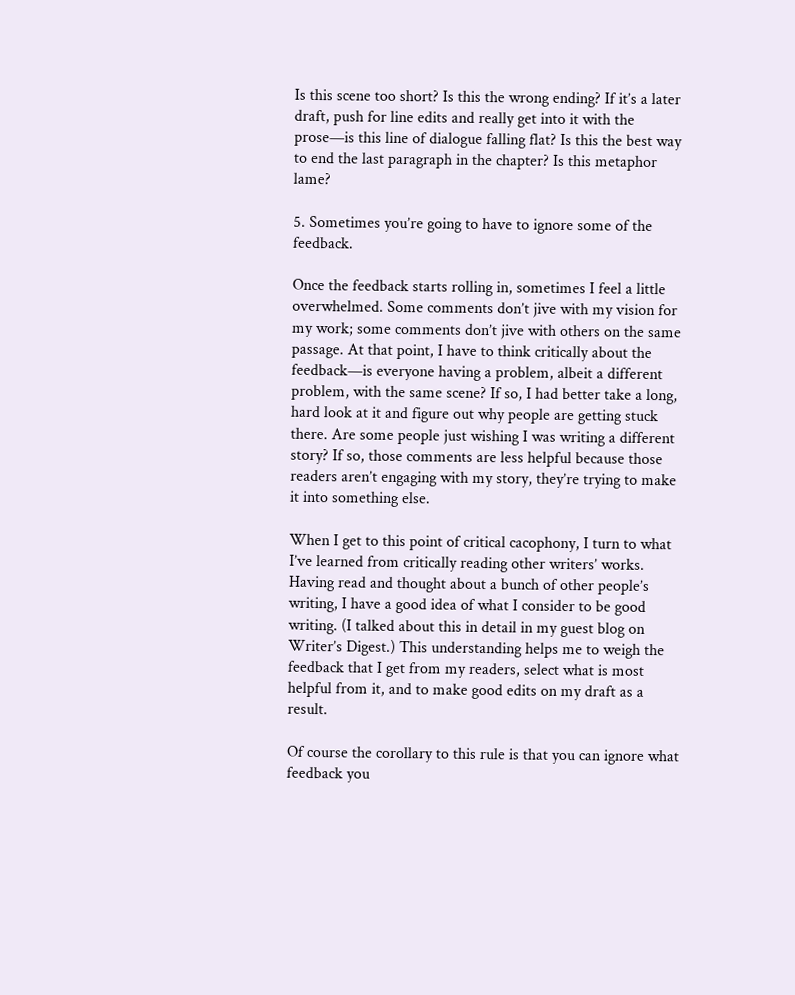Is this scene too short? Is this the wrong ending? If it’s a later draft, push for line edits and really get into it with the prose—is this line of dialogue falling flat? Is this the best way to end the last paragraph in the chapter? Is this metaphor lame?

5. Sometimes you’re going to have to ignore some of the feedback.

Once the feedback starts rolling in, sometimes I feel a little overwhelmed. Some comments don’t jive with my vision for my work; some comments don’t jive with others on the same passage. At that point, I have to think critically about the feedback—is everyone having a problem, albeit a different problem, with the same scene? If so, I had better take a long, hard look at it and figure out why people are getting stuck there. Are some people just wishing I was writing a different story? If so, those comments are less helpful because those readers aren’t engaging with my story, they’re trying to make it into something else.

When I get to this point of critical cacophony, I turn to what I’ve learned from critically reading other writers’ works. Having read and thought about a bunch of other people’s writing, I have a good idea of what I consider to be good writing. (I talked about this in detail in my guest blog on Writer’s Digest.) This understanding helps me to weigh the feedback that I get from my readers, select what is most helpful from it, and to make good edits on my draft as a result.

Of course the corollary to this rule is that you can ignore what feedback you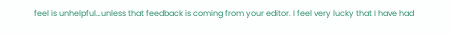feel is unhelpful…unless that feedback is coming from your editor. I feel very lucky that I have had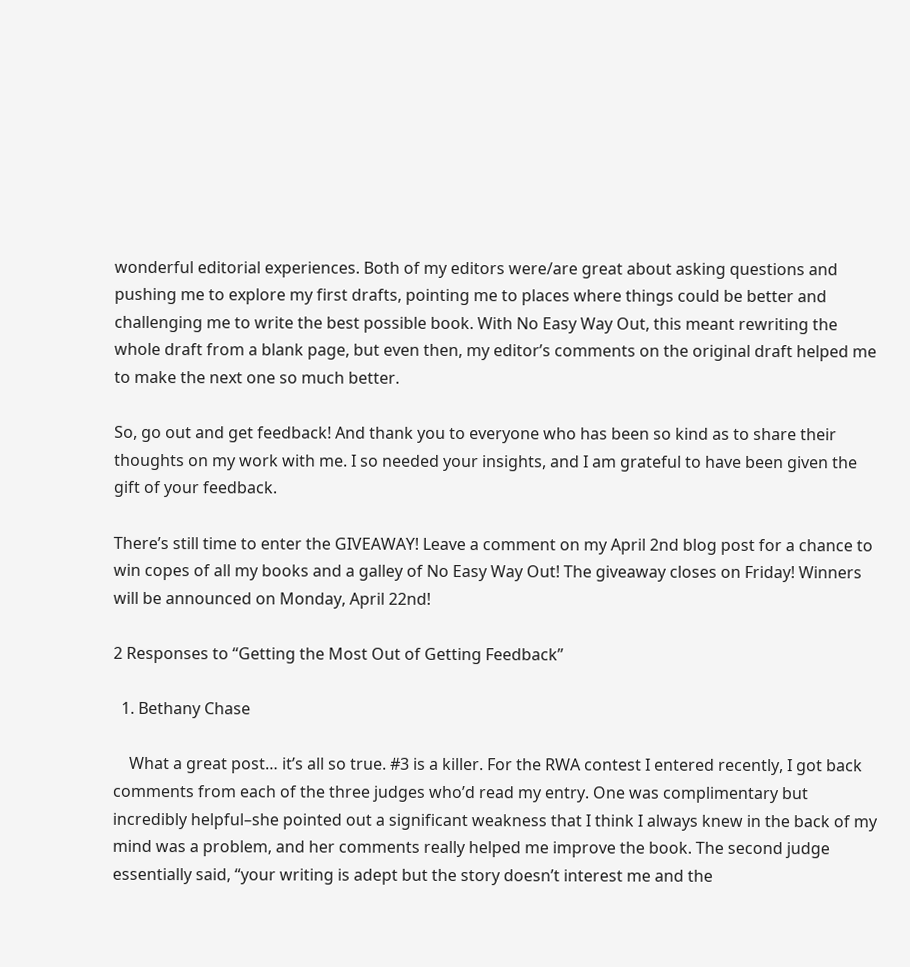wonderful editorial experiences. Both of my editors were/are great about asking questions and pushing me to explore my first drafts, pointing me to places where things could be better and challenging me to write the best possible book. With No Easy Way Out, this meant rewriting the whole draft from a blank page, but even then, my editor’s comments on the original draft helped me to make the next one so much better.

So, go out and get feedback! And thank you to everyone who has been so kind as to share their thoughts on my work with me. I so needed your insights, and I am grateful to have been given the gift of your feedback.

There’s still time to enter the GIVEAWAY! Leave a comment on my April 2nd blog post for a chance to win copes of all my books and a galley of No Easy Way Out! The giveaway closes on Friday! Winners will be announced on Monday, April 22nd!

2 Responses to “Getting the Most Out of Getting Feedback”

  1. Bethany Chase

    What a great post… it’s all so true. #3 is a killer. For the RWA contest I entered recently, I got back comments from each of the three judges who’d read my entry. One was complimentary but incredibly helpful–she pointed out a significant weakness that I think I always knew in the back of my mind was a problem, and her comments really helped me improve the book. The second judge essentially said, “your writing is adept but the story doesn’t interest me and the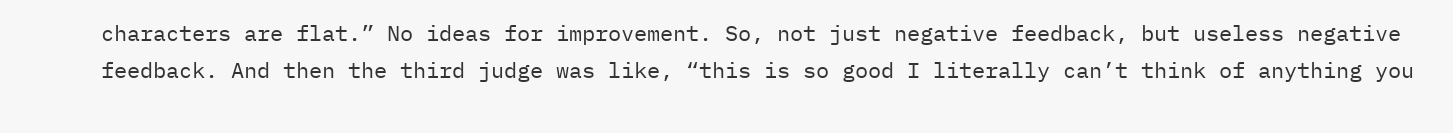characters are flat.” No ideas for improvement. So, not just negative feedback, but useless negative feedback. And then the third judge was like, “this is so good I literally can’t think of anything you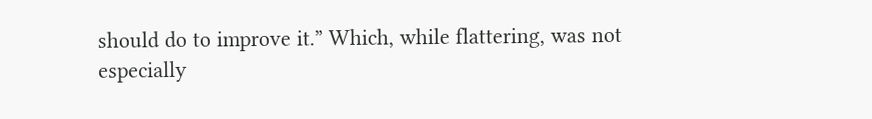should do to improve it.” Which, while flattering, was not especially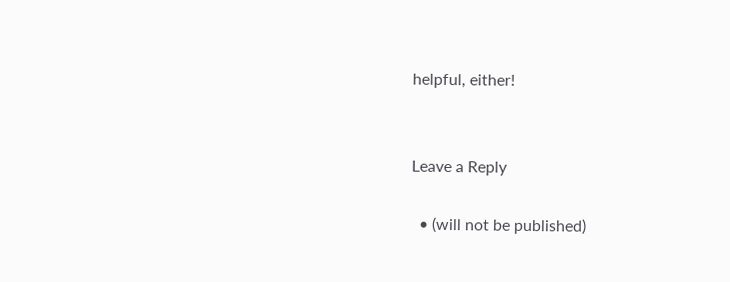helpful, either!


Leave a Reply

  • (will not be published)